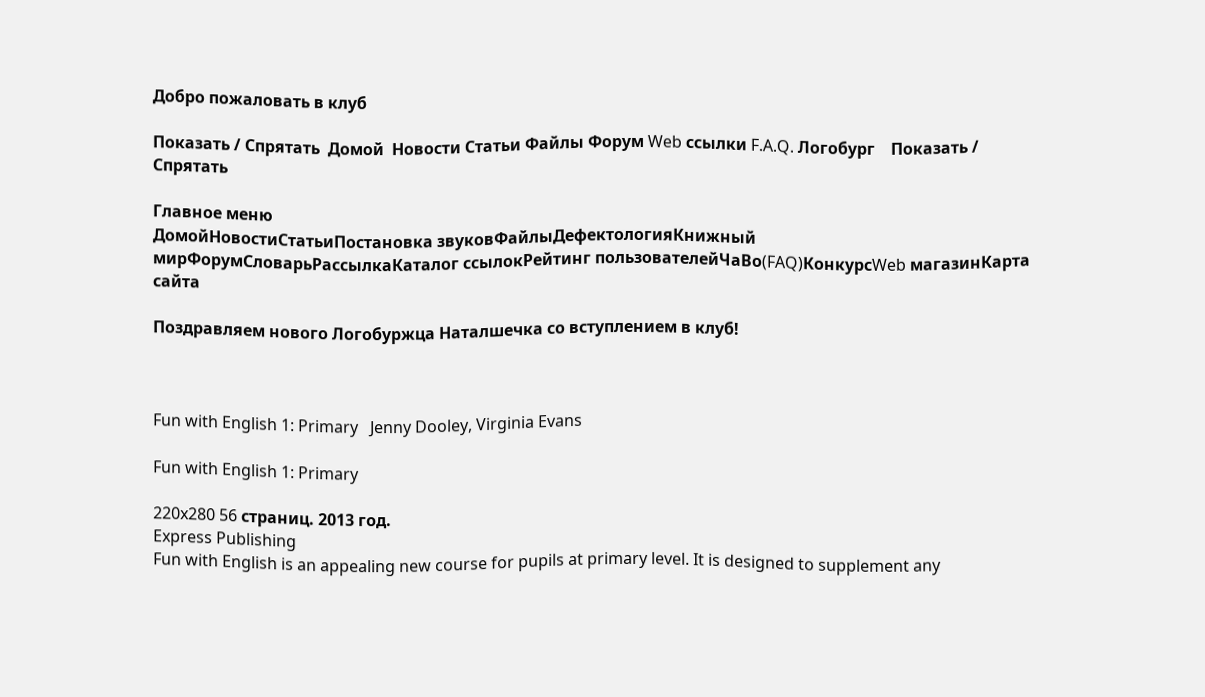Добро пожаловать в клуб

Показать / Спрятать  Домой  Новости Статьи Файлы Форум Web ссылки F.A.Q. Логобург    Показать / Спрятать

Главное меню
ДомойНовостиСтатьиПостановка звуковФайлыДефектологияКнижный мирФорумСловарьРассылкаКаталог ссылокРейтинг пользователейЧаВо(FAQ)КонкурсWeb магазинКарта сайта

Поздравляем нового Логобуржца Наталшечка со вступлением в клуб!



Fun with English 1: Primary   Jenny Dooley, Virginia Evans

Fun with English 1: Primary

220x280 56 страниц. 2013 год.
Express Publishing
Fun with English is an appealing new course for pupils at primary level. It is designed to supplement any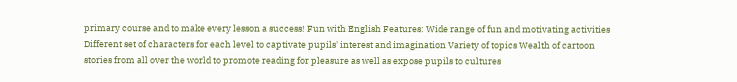primary course and to make every lesson a success! Fun with English Features: Wide range of fun and motivating activities Different set of characters for each level to captivate pupils' interest and imagination Variety of topics Wealth of cartoon stories from all over the world to promote reading for pleasure as well as expose pupils to cultures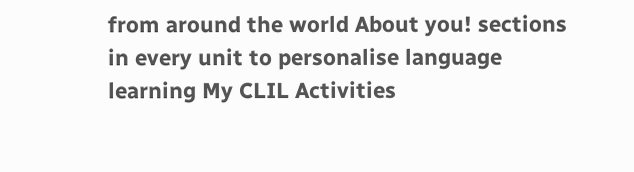from around the world About you! sections in every unit to personalise language learning My CLIL Activities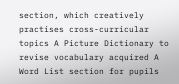section, which creatively practises cross-curricular topics A Picture Dictionary to revise vocabulary acquired A Word List section for pupils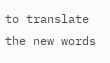to translate the new words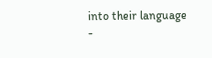into their language
-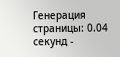Генерация страницы: 0.04 секунд -